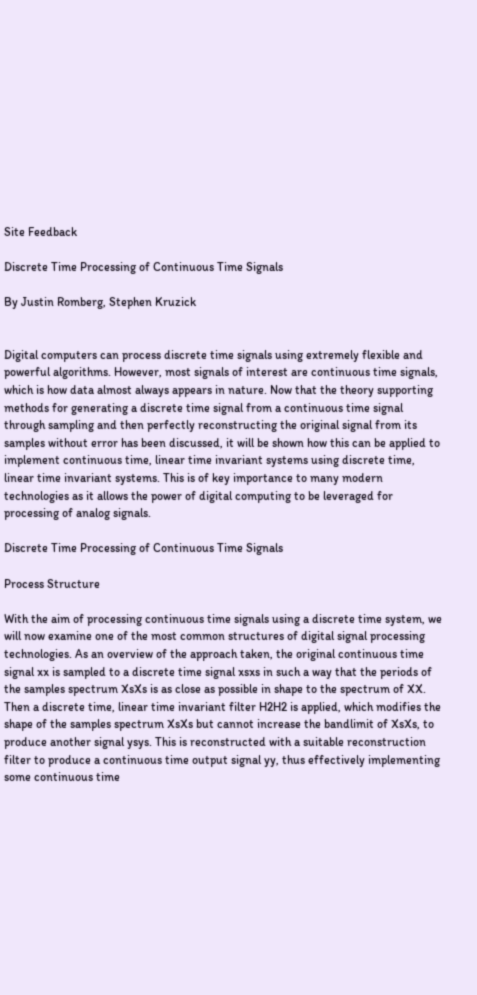Site Feedback

Discrete Time Processing of Continuous Time Signals

By Justin Romberg, Stephen Kruzick


Digital computers can process discrete time signals using extremely flexible and powerful algorithms. However, most signals of interest are continuous time signals, which is how data almost always appears in nature. Now that the theory supporting methods for generating a discrete time signal from a continuous time signal through sampling and then perfectly reconstructing the original signal from its samples without error has been discussed, it will be shown how this can be applied to implement continuous time, linear time invariant systems using discrete time, linear time invariant systems. This is of key importance to many modern technologies as it allows the power of digital computing to be leveraged for processing of analog signals.

Discrete Time Processing of Continuous Time Signals

Process Structure

With the aim of processing continuous time signals using a discrete time system, we will now examine one of the most common structures of digital signal processing technologies. As an overview of the approach taken, the original continuous time signal xx is sampled to a discrete time signal xsxs in such a way that the periods of the samples spectrum XsXs is as close as possible in shape to the spectrum of XX. Then a discrete time, linear time invariant filter H2H2 is applied, which modifies the shape of the samples spectrum XsXs but cannot increase the bandlimit of XsXs, to produce another signal ysys. This is reconstructed with a suitable reconstruction filter to produce a continuous time output signal yy, thus effectively implementing some continuous time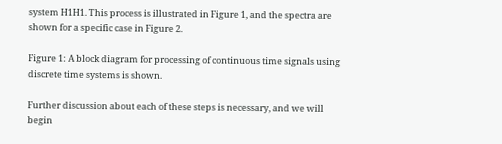system H1H1. This process is illustrated in Figure 1, and the spectra are shown for a specific case in Figure 2.

Figure 1: A block diagram for processing of continuous time signals using discrete time systems is shown.

Further discussion about each of these steps is necessary, and we will begin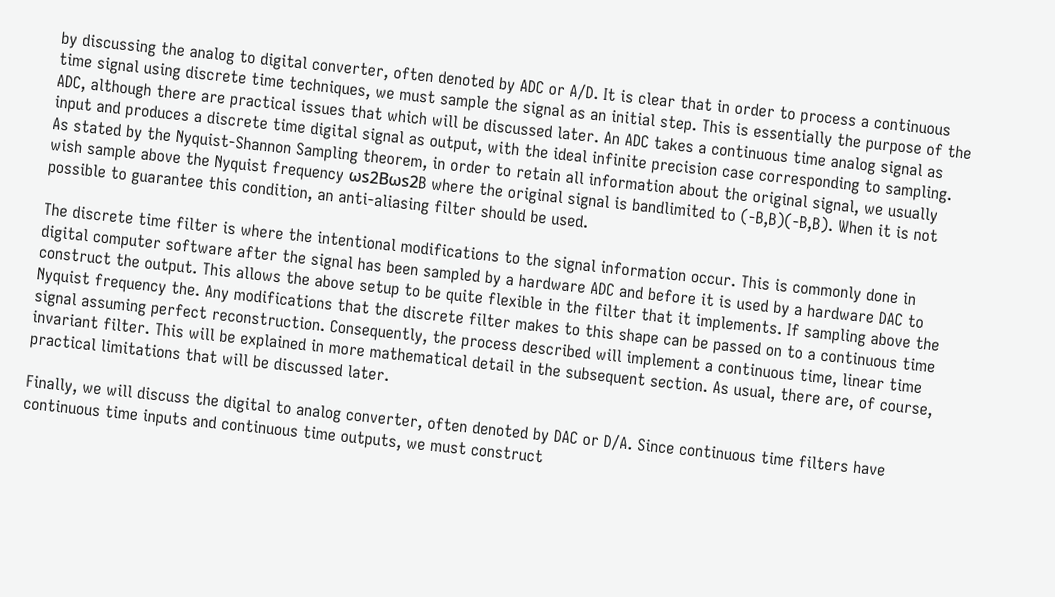by discussing the analog to digital converter, often denoted by ADC or A/D. It is clear that in order to process a continuous time signal using discrete time techniques, we must sample the signal as an initial step. This is essentially the purpose of the ADC, although there are practical issues that which will be discussed later. An ADC takes a continuous time analog signal as input and produces a discrete time digital signal as output, with the ideal infinite precision case corresponding to sampling. As stated by the Nyquist-Shannon Sampling theorem, in order to retain all information about the original signal, we usually wish sample above the Nyquist frequency ωs2Bωs2B where the original signal is bandlimited to (-B,B)(-B,B). When it is not possible to guarantee this condition, an anti-aliasing filter should be used.

The discrete time filter is where the intentional modifications to the signal information occur. This is commonly done in digital computer software after the signal has been sampled by a hardware ADC and before it is used by a hardware DAC to construct the output. This allows the above setup to be quite flexible in the filter that it implements. If sampling above the Nyquist frequency the. Any modifications that the discrete filter makes to this shape can be passed on to a continuous time signal assuming perfect reconstruction. Consequently, the process described will implement a continuous time, linear time invariant filter. This will be explained in more mathematical detail in the subsequent section. As usual, there are, of course, practical limitations that will be discussed later.

Finally, we will discuss the digital to analog converter, often denoted by DAC or D/A. Since continuous time filters have continuous time inputs and continuous time outputs, we must construct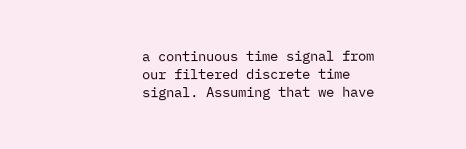a continuous time signal from our filtered discrete time signal. Assuming that we have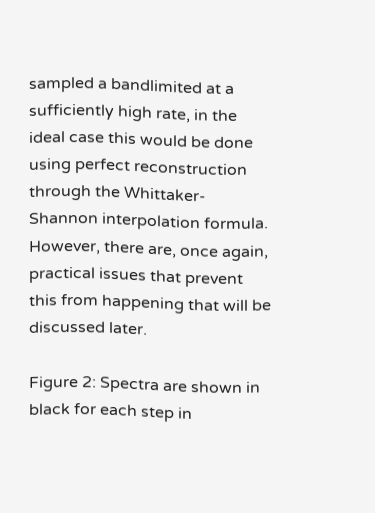sampled a bandlimited at a sufficiently high rate, in the ideal case this would be done using perfect reconstruction through the Whittaker-Shannon interpolation formula. However, there are, once again, practical issues that prevent this from happening that will be discussed later.

Figure 2: Spectra are shown in black for each step in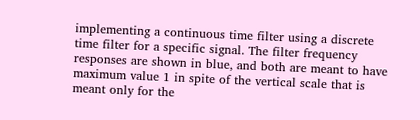implementing a continuous time filter using a discrete time filter for a specific signal. The filter frequency responses are shown in blue, and both are meant to have maximum value 1 in spite of the vertical scale that is meant only for the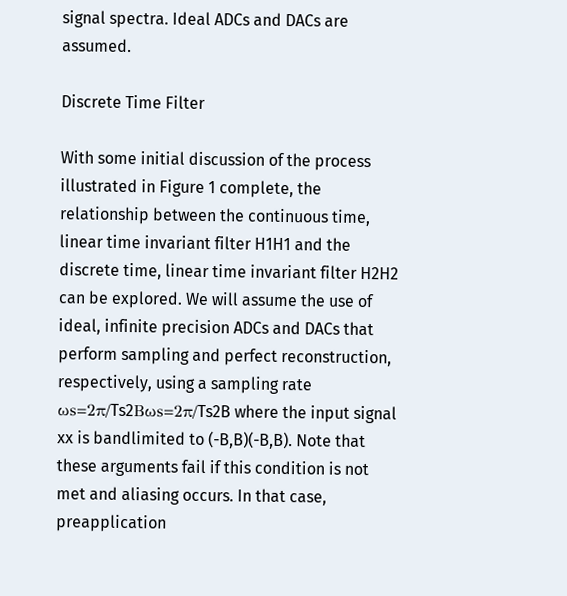signal spectra. Ideal ADCs and DACs are assumed.

Discrete Time Filter

With some initial discussion of the process illustrated in Figure 1 complete, the relationship between the continuous time, linear time invariant filter H1H1 and the discrete time, linear time invariant filter H2H2 can be explored. We will assume the use of ideal, infinite precision ADCs and DACs that perform sampling and perfect reconstruction, respectively, using a sampling rate ωs=2π/Ts2Bωs=2π/Ts2B where the input signal xx is bandlimited to (-B,B)(-B,B). Note that these arguments fail if this condition is not met and aliasing occurs. In that case, preapplication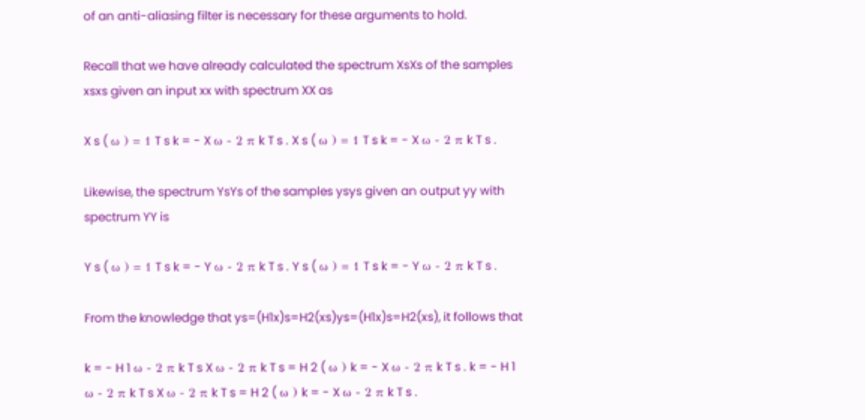of an anti-aliasing filter is necessary for these arguments to hold.

Recall that we have already calculated the spectrum XsXs of the samples xsxs given an input xx with spectrum XX as

X s ( ω ) = 1 T s k = - X ω - 2 π k T s . X s ( ω ) = 1 T s k = - X ω - 2 π k T s .

Likewise, the spectrum YsYs of the samples ysys given an output yy with spectrum YY is

Y s ( ω ) = 1 T s k = - Y ω - 2 π k T s . Y s ( ω ) = 1 T s k = - Y ω - 2 π k T s .

From the knowledge that ys=(H1x)s=H2(xs)ys=(H1x)s=H2(xs), it follows that

k = - H 1 ω - 2 π k T s X ω - 2 π k T s = H 2 ( ω ) k = - X ω - 2 π k T s . k = - H 1 ω - 2 π k T s X ω - 2 π k T s = H 2 ( ω ) k = - X ω - 2 π k T s .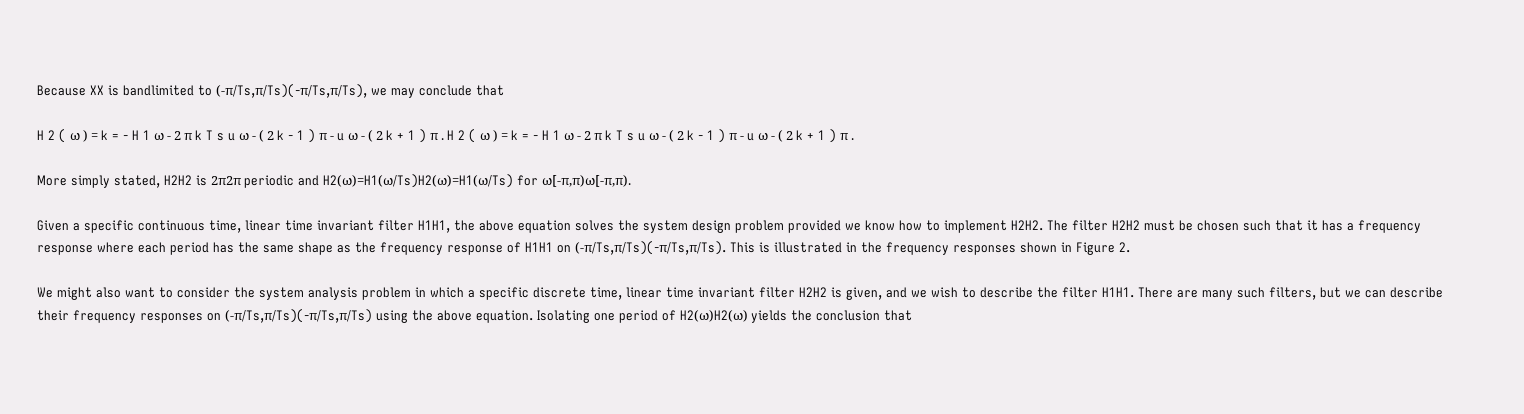Because XX is bandlimited to (-π/Ts,π/Ts)(-π/Ts,π/Ts), we may conclude that

H 2 ( ω ) = k = - H 1 ω - 2 π k T s u ω - ( 2 k - 1 ) π - u ω - ( 2 k + 1 ) π . H 2 ( ω ) = k = - H 1 ω - 2 π k T s u ω - ( 2 k - 1 ) π - u ω - ( 2 k + 1 ) π .

More simply stated, H2H2 is 2π2π periodic and H2(ω)=H1(ω/Ts)H2(ω)=H1(ω/Ts) for ω[-π,π)ω[-π,π).

Given a specific continuous time, linear time invariant filter H1H1, the above equation solves the system design problem provided we know how to implement H2H2. The filter H2H2 must be chosen such that it has a frequency response where each period has the same shape as the frequency response of H1H1 on (-π/Ts,π/Ts)(-π/Ts,π/Ts). This is illustrated in the frequency responses shown in Figure 2.

We might also want to consider the system analysis problem in which a specific discrete time, linear time invariant filter H2H2 is given, and we wish to describe the filter H1H1. There are many such filters, but we can describe their frequency responses on (-π/Ts,π/Ts)(-π/Ts,π/Ts) using the above equation. Isolating one period of H2(ω)H2(ω) yields the conclusion that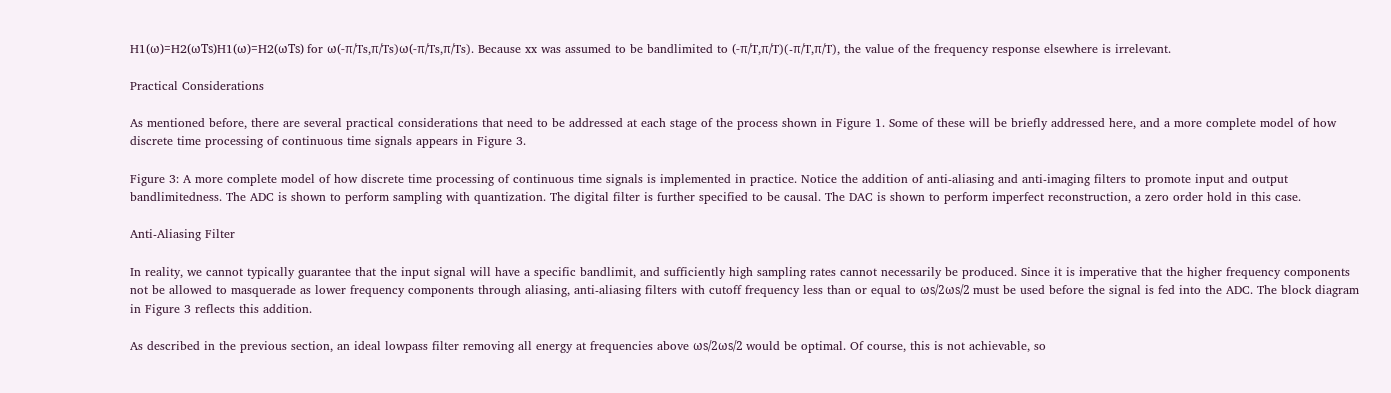H1(ω)=H2(ωTs)H1(ω)=H2(ωTs) for ω(-π/Ts,π/Ts)ω(-π/Ts,π/Ts). Because xx was assumed to be bandlimited to (-π/T,π/T)(-π/T,π/T), the value of the frequency response elsewhere is irrelevant.

Practical Considerations

As mentioned before, there are several practical considerations that need to be addressed at each stage of the process shown in Figure 1. Some of these will be briefly addressed here, and a more complete model of how discrete time processing of continuous time signals appears in Figure 3.

Figure 3: A more complete model of how discrete time processing of continuous time signals is implemented in practice. Notice the addition of anti-aliasing and anti-imaging filters to promote input and output bandlimitedness. The ADC is shown to perform sampling with quantization. The digital filter is further specified to be causal. The DAC is shown to perform imperfect reconstruction, a zero order hold in this case.

Anti-Aliasing Filter

In reality, we cannot typically guarantee that the input signal will have a specific bandlimit, and sufficiently high sampling rates cannot necessarily be produced. Since it is imperative that the higher frequency components not be allowed to masquerade as lower frequency components through aliasing, anti-aliasing filters with cutoff frequency less than or equal to ωs/2ωs/2 must be used before the signal is fed into the ADC. The block diagram in Figure 3 reflects this addition.

As described in the previous section, an ideal lowpass filter removing all energy at frequencies above ωs/2ωs/2 would be optimal. Of course, this is not achievable, so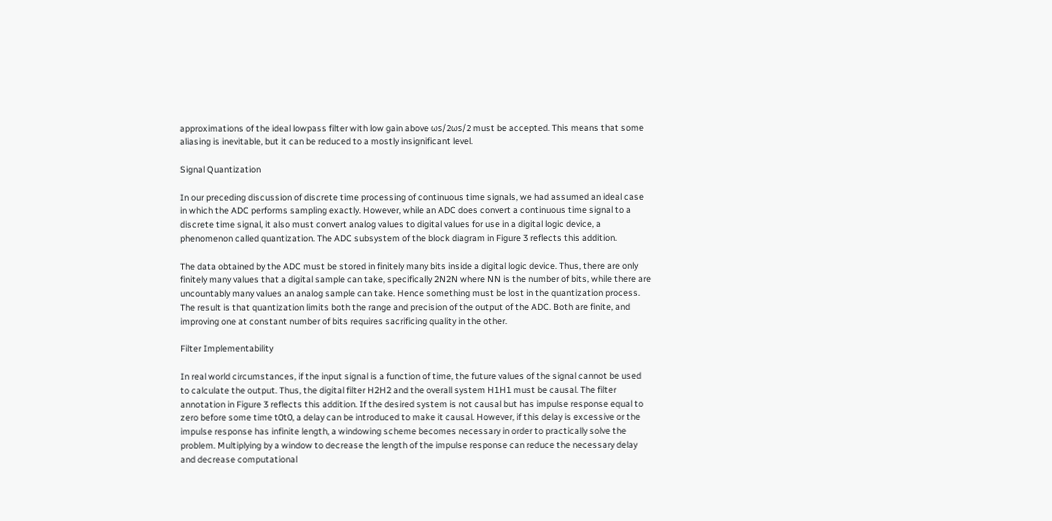approximations of the ideal lowpass filter with low gain above ωs/2ωs/2 must be accepted. This means that some aliasing is inevitable, but it can be reduced to a mostly insignificant level.

Signal Quantization

In our preceding discussion of discrete time processing of continuous time signals, we had assumed an ideal case in which the ADC performs sampling exactly. However, while an ADC does convert a continuous time signal to a discrete time signal, it also must convert analog values to digital values for use in a digital logic device, a phenomenon called quantization. The ADC subsystem of the block diagram in Figure 3 reflects this addition.

The data obtained by the ADC must be stored in finitely many bits inside a digital logic device. Thus, there are only finitely many values that a digital sample can take, specifically 2N2N where NN is the number of bits, while there are uncountably many values an analog sample can take. Hence something must be lost in the quantization process. The result is that quantization limits both the range and precision of the output of the ADC. Both are finite, and improving one at constant number of bits requires sacrificing quality in the other.

Filter Implementability

In real world circumstances, if the input signal is a function of time, the future values of the signal cannot be used to calculate the output. Thus, the digital filter H2H2 and the overall system H1H1 must be causal. The filter annotation in Figure 3 reflects this addition. If the desired system is not causal but has impulse response equal to zero before some time t0t0, a delay can be introduced to make it causal. However, if this delay is excessive or the impulse response has infinite length, a windowing scheme becomes necessary in order to practically solve the problem. Multiplying by a window to decrease the length of the impulse response can reduce the necessary delay and decrease computational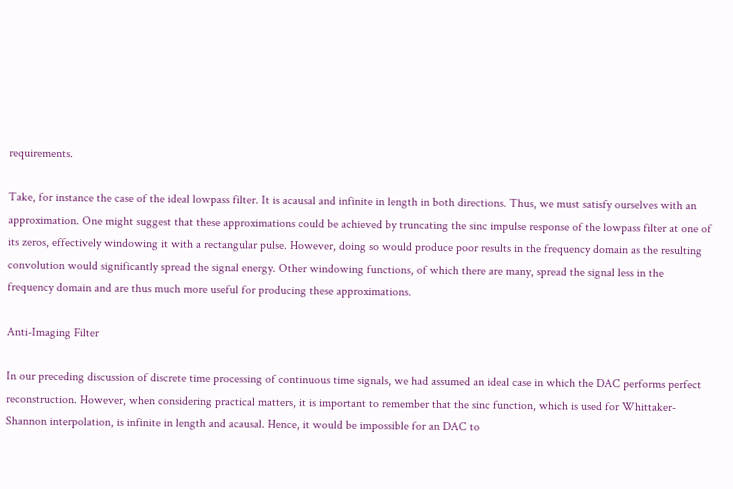requirements.

Take, for instance the case of the ideal lowpass filter. It is acausal and infinite in length in both directions. Thus, we must satisfy ourselves with an approximation. One might suggest that these approximations could be achieved by truncating the sinc impulse response of the lowpass filter at one of its zeros, effectively windowing it with a rectangular pulse. However, doing so would produce poor results in the frequency domain as the resulting convolution would significantly spread the signal energy. Other windowing functions, of which there are many, spread the signal less in the frequency domain and are thus much more useful for producing these approximations.

Anti-Imaging Filter

In our preceding discussion of discrete time processing of continuous time signals, we had assumed an ideal case in which the DAC performs perfect reconstruction. However, when considering practical matters, it is important to remember that the sinc function, which is used for Whittaker-Shannon interpolation, is infinite in length and acausal. Hence, it would be impossible for an DAC to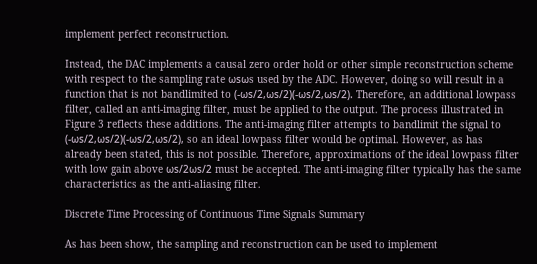implement perfect reconstruction.

Instead, the DAC implements a causal zero order hold or other simple reconstruction scheme with respect to the sampling rate ωsωs used by the ADC. However, doing so will result in a function that is not bandlimited to (-ωs/2,ωs/2)(-ωs/2,ωs/2). Therefore, an additional lowpass filter, called an anti-imaging filter, must be applied to the output. The process illustrated in Figure 3 reflects these additions. The anti-imaging filter attempts to bandlimit the signal to (-ωs/2,ωs/2)(-ωs/2,ωs/2), so an ideal lowpass filter would be optimal. However, as has already been stated, this is not possible. Therefore, approximations of the ideal lowpass filter with low gain above ωs/2ωs/2 must be accepted. The anti-imaging filter typically has the same characteristics as the anti-aliasing filter.

Discrete Time Processing of Continuous Time Signals Summary

As has been show, the sampling and reconstruction can be used to implement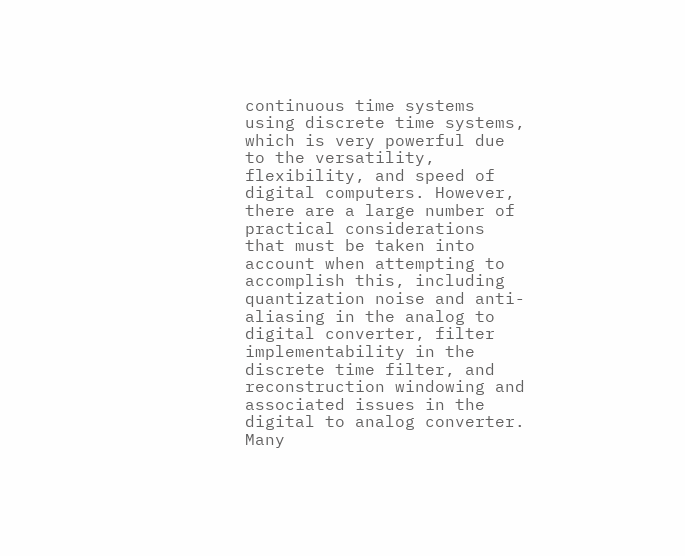continuous time systems using discrete time systems, which is very powerful due to the versatility, flexibility, and speed of digital computers. However, there are a large number of practical considerations that must be taken into account when attempting to accomplish this, including quantization noise and anti-aliasing in the analog to digital converter, filter implementability in the discrete time filter, and reconstruction windowing and associated issues in the digital to analog converter. Many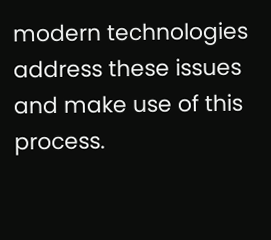modern technologies address these issues and make use of this process.